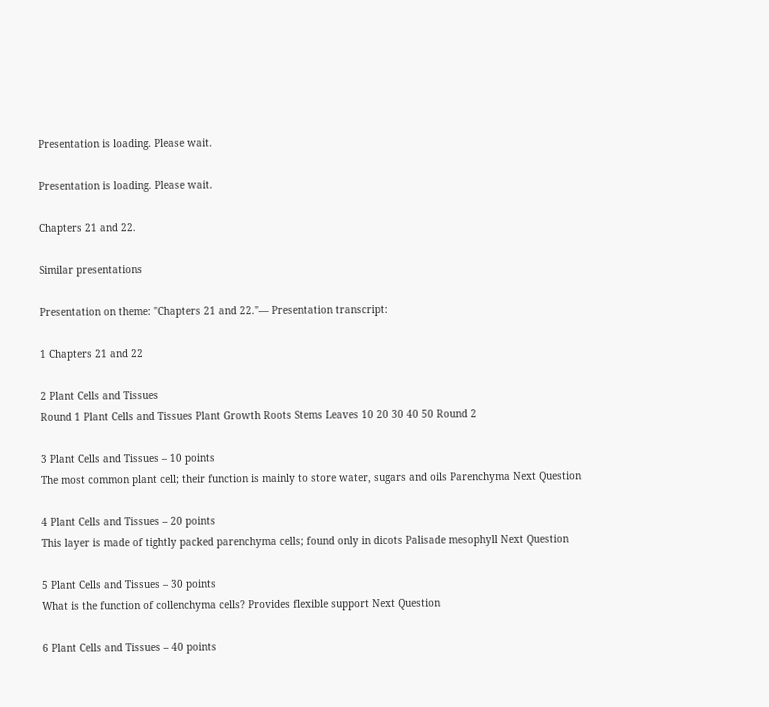Presentation is loading. Please wait.

Presentation is loading. Please wait.

Chapters 21 and 22.

Similar presentations

Presentation on theme: "Chapters 21 and 22."— Presentation transcript:

1 Chapters 21 and 22

2 Plant Cells and Tissues
Round 1 Plant Cells and Tissues Plant Growth Roots Stems Leaves 10 20 30 40 50 Round 2

3 Plant Cells and Tissues – 10 points
The most common plant cell; their function is mainly to store water, sugars and oils Parenchyma Next Question

4 Plant Cells and Tissues – 20 points
This layer is made of tightly packed parenchyma cells; found only in dicots Palisade mesophyll Next Question

5 Plant Cells and Tissues – 30 points
What is the function of collenchyma cells? Provides flexible support Next Question

6 Plant Cells and Tissues – 40 points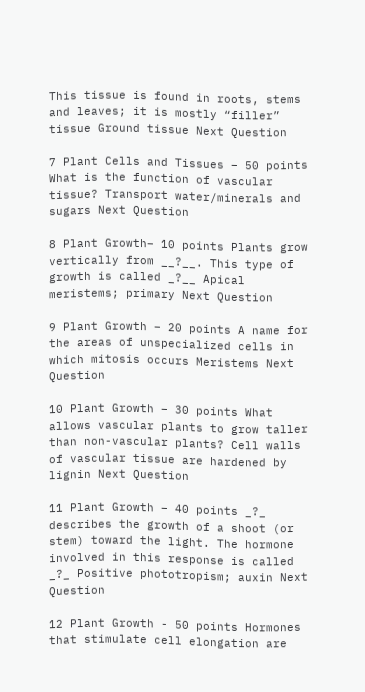This tissue is found in roots, stems and leaves; it is mostly “filler” tissue Ground tissue Next Question

7 Plant Cells and Tissues – 50 points
What is the function of vascular tissue? Transport water/minerals and sugars Next Question

8 Plant Growth– 10 points Plants grow vertically from __?__. This type of growth is called _?__ Apical meristems; primary Next Question

9 Plant Growth – 20 points A name for the areas of unspecialized cells in which mitosis occurs Meristems Next Question

10 Plant Growth – 30 points What allows vascular plants to grow taller than non-vascular plants? Cell walls of vascular tissue are hardened by lignin Next Question

11 Plant Growth – 40 points _?_ describes the growth of a shoot (or stem) toward the light. The hormone involved in this response is called _?_ Positive phototropism; auxin Next Question

12 Plant Growth - 50 points Hormones that stimulate cell elongation are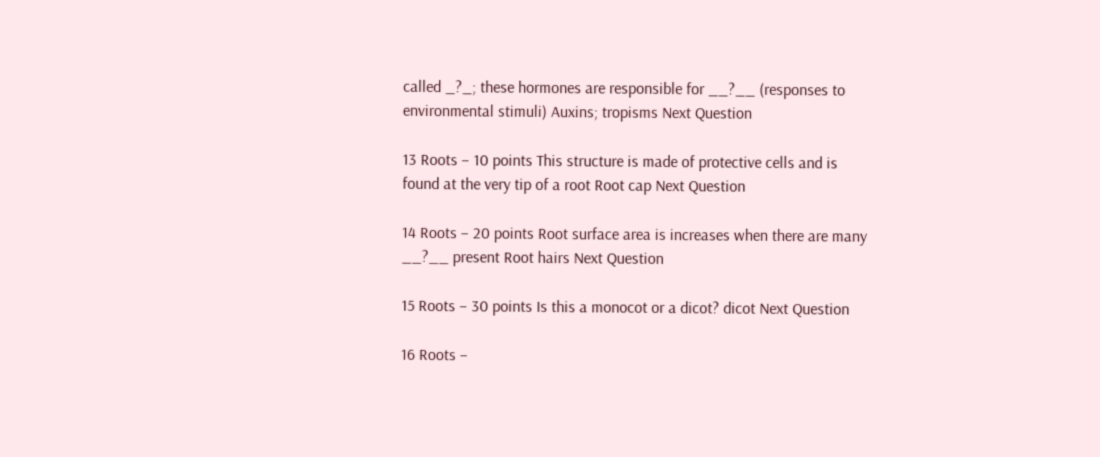called _?_; these hormones are responsible for __?__ (responses to environmental stimuli) Auxins; tropisms Next Question

13 Roots – 10 points This structure is made of protective cells and is found at the very tip of a root Root cap Next Question

14 Roots – 20 points Root surface area is increases when there are many __?__ present Root hairs Next Question

15 Roots – 30 points Is this a monocot or a dicot? dicot Next Question

16 Roots –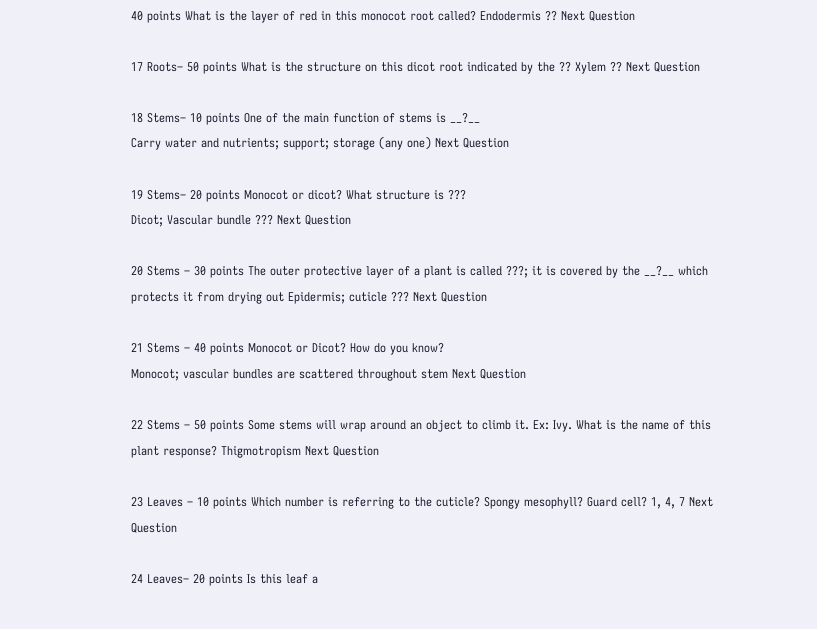40 points What is the layer of red in this monocot root called? Endodermis ?? Next Question

17 Roots– 50 points What is the structure on this dicot root indicated by the ?? Xylem ?? Next Question

18 Stems– 10 points One of the main function of stems is __?__
Carry water and nutrients; support; storage (any one) Next Question

19 Stems– 20 points Monocot or dicot? What structure is ???
Dicot; Vascular bundle ??? Next Question

20 Stems – 30 points The outer protective layer of a plant is called ???; it is covered by the __?__ which protects it from drying out Epidermis; cuticle ??? Next Question

21 Stems – 40 points Monocot or Dicot? How do you know?
Monocot; vascular bundles are scattered throughout stem Next Question

22 Stems – 50 points Some stems will wrap around an object to climb it. Ex: Ivy. What is the name of this plant response? Thigmotropism Next Question

23 Leaves – 10 points Which number is referring to the cuticle? Spongy mesophyll? Guard cell? 1, 4, 7 Next Question

24 Leaves– 20 points Is this leaf a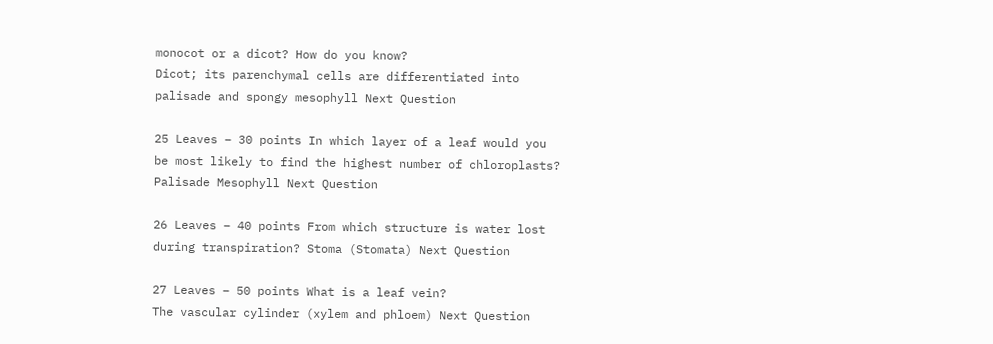monocot or a dicot? How do you know?
Dicot; its parenchymal cells are differentiated into palisade and spongy mesophyll Next Question

25 Leaves – 30 points In which layer of a leaf would you be most likely to find the highest number of chloroplasts? Palisade Mesophyll Next Question

26 Leaves – 40 points From which structure is water lost during transpiration? Stoma (Stomata) Next Question

27 Leaves – 50 points What is a leaf vein?
The vascular cylinder (xylem and phloem) Next Question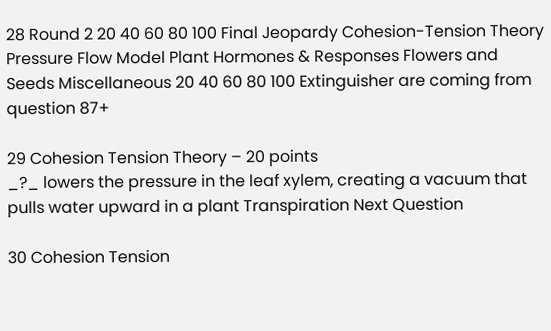28 Round 2 20 40 60 80 100 Final Jeopardy Cohesion-Tension Theory
Pressure Flow Model Plant Hormones & Responses Flowers and Seeds Miscellaneous 20 40 60 80 100 Extinguisher are coming from question 87+

29 Cohesion Tension Theory – 20 points
_?_ lowers the pressure in the leaf xylem, creating a vacuum that pulls water upward in a plant Transpiration Next Question

30 Cohesion Tension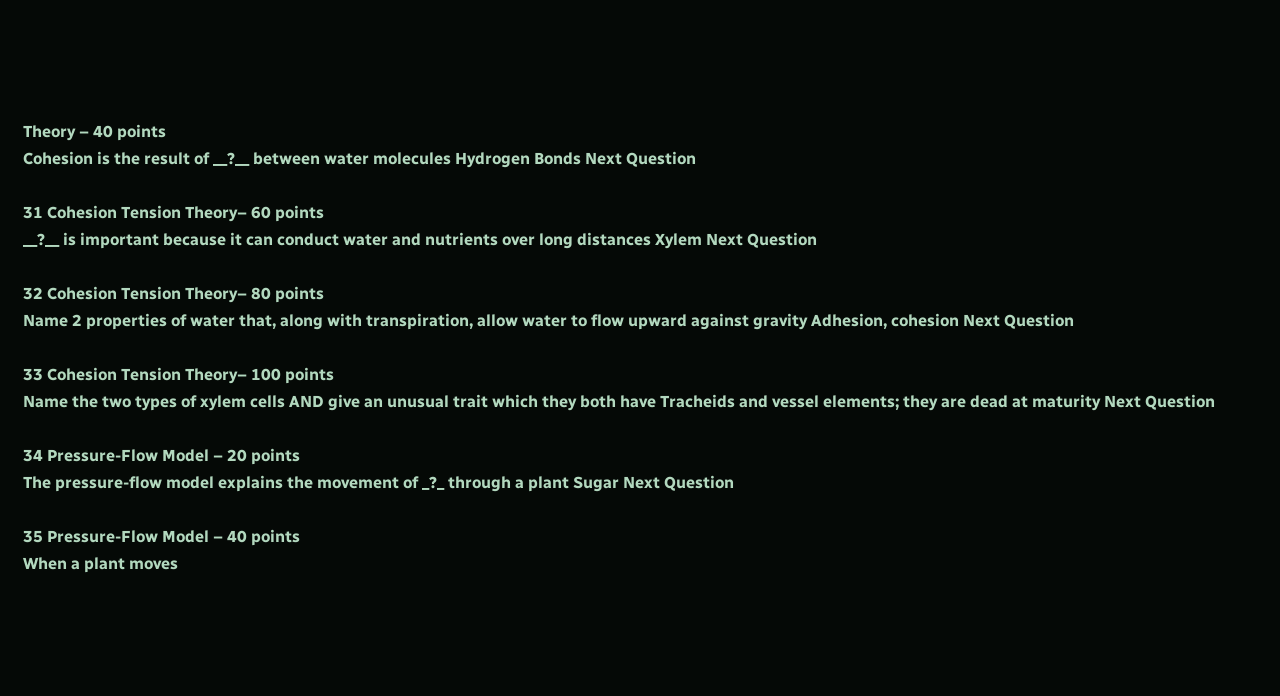Theory – 40 points
Cohesion is the result of __?__ between water molecules Hydrogen Bonds Next Question

31 Cohesion Tension Theory– 60 points
__?__ is important because it can conduct water and nutrients over long distances Xylem Next Question

32 Cohesion Tension Theory– 80 points
Name 2 properties of water that, along with transpiration, allow water to flow upward against gravity Adhesion, cohesion Next Question

33 Cohesion Tension Theory– 100 points
Name the two types of xylem cells AND give an unusual trait which they both have Tracheids and vessel elements; they are dead at maturity Next Question

34 Pressure-Flow Model – 20 points
The pressure-flow model explains the movement of _?_ through a plant Sugar Next Question

35 Pressure-Flow Model – 40 points
When a plant moves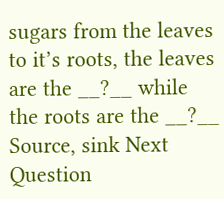sugars from the leaves to it’s roots, the leaves are the __?__ while the roots are the __?__ Source, sink Next Question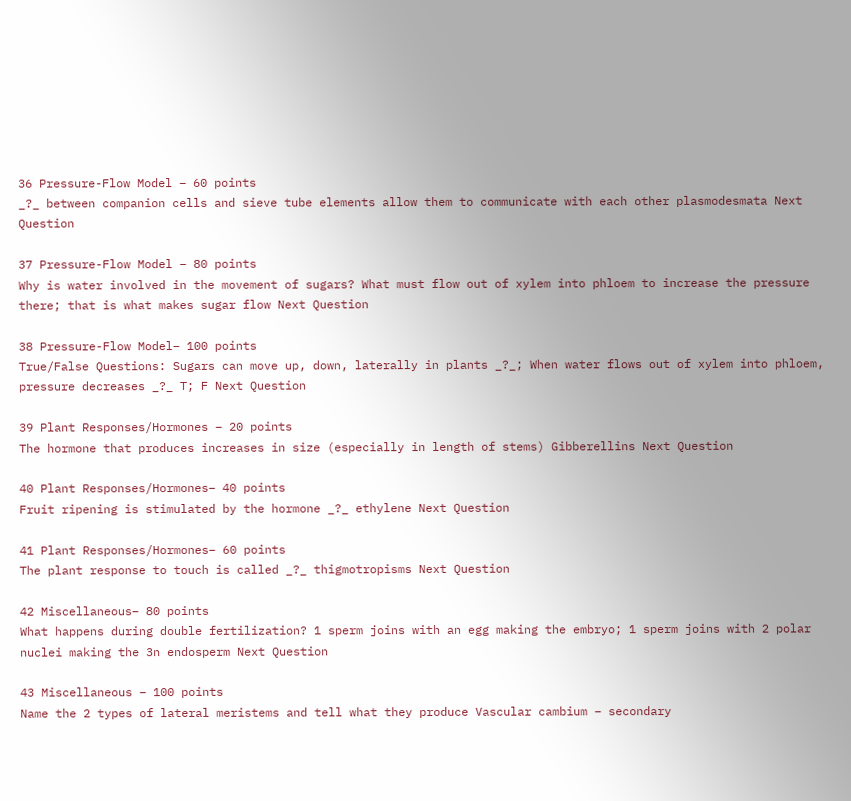36 Pressure-Flow Model – 60 points
_?_ between companion cells and sieve tube elements allow them to communicate with each other plasmodesmata Next Question

37 Pressure-Flow Model – 80 points
Why is water involved in the movement of sugars? What must flow out of xylem into phloem to increase the pressure there; that is what makes sugar flow Next Question

38 Pressure-Flow Model– 100 points
True/False Questions: Sugars can move up, down, laterally in plants _?_; When water flows out of xylem into phloem, pressure decreases _?_ T; F Next Question

39 Plant Responses/Hormones – 20 points
The hormone that produces increases in size (especially in length of stems) Gibberellins Next Question

40 Plant Responses/Hormones– 40 points
Fruit ripening is stimulated by the hormone _?_ ethylene Next Question

41 Plant Responses/Hormones– 60 points
The plant response to touch is called _?_ thigmotropisms Next Question

42 Miscellaneous– 80 points
What happens during double fertilization? 1 sperm joins with an egg making the embryo; 1 sperm joins with 2 polar nuclei making the 3n endosperm Next Question

43 Miscellaneous – 100 points
Name the 2 types of lateral meristems and tell what they produce Vascular cambium – secondary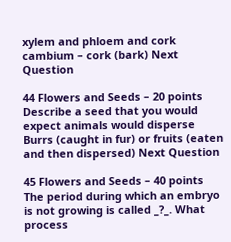xylem and phloem and cork cambium – cork (bark) Next Question

44 Flowers and Seeds – 20 points
Describe a seed that you would expect animals would disperse Burrs (caught in fur) or fruits (eaten and then dispersed) Next Question

45 Flowers and Seeds – 40 points
The period during which an embryo is not growing is called _?_. What process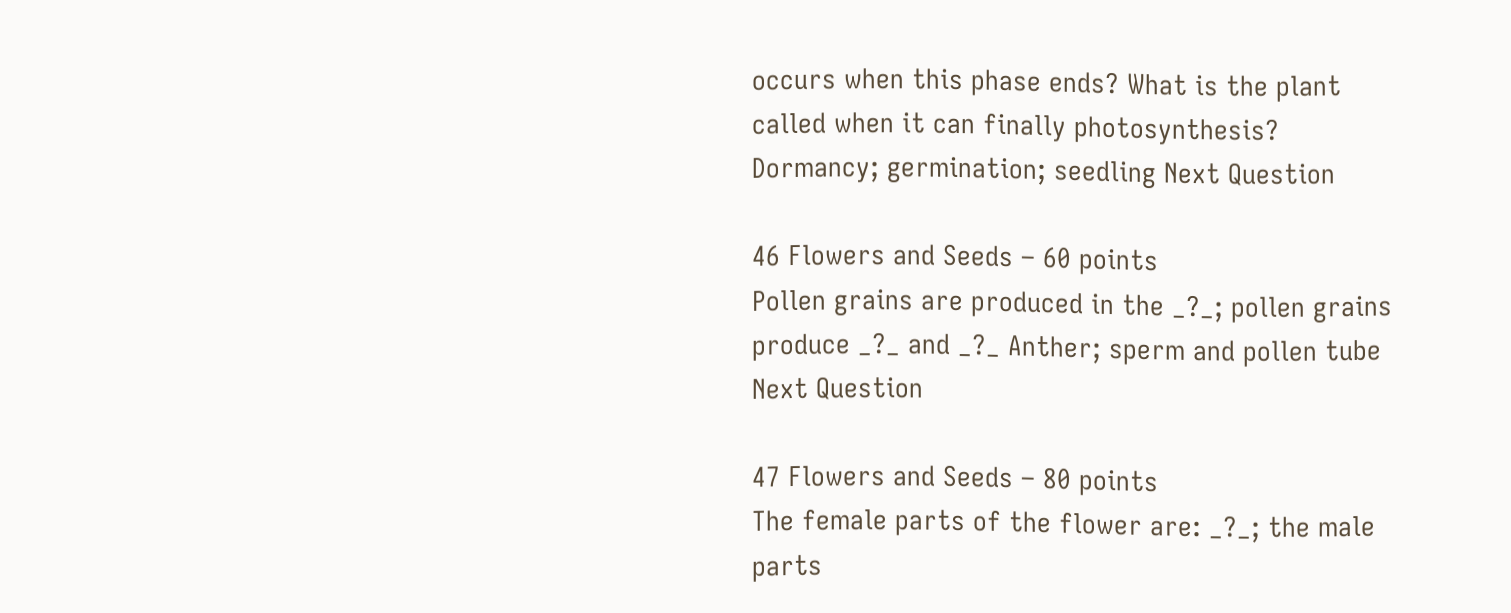occurs when this phase ends? What is the plant called when it can finally photosynthesis? Dormancy; germination; seedling Next Question

46 Flowers and Seeds – 60 points
Pollen grains are produced in the _?_; pollen grains produce _?_ and _?_ Anther; sperm and pollen tube Next Question

47 Flowers and Seeds – 80 points
The female parts of the flower are: _?_; the male parts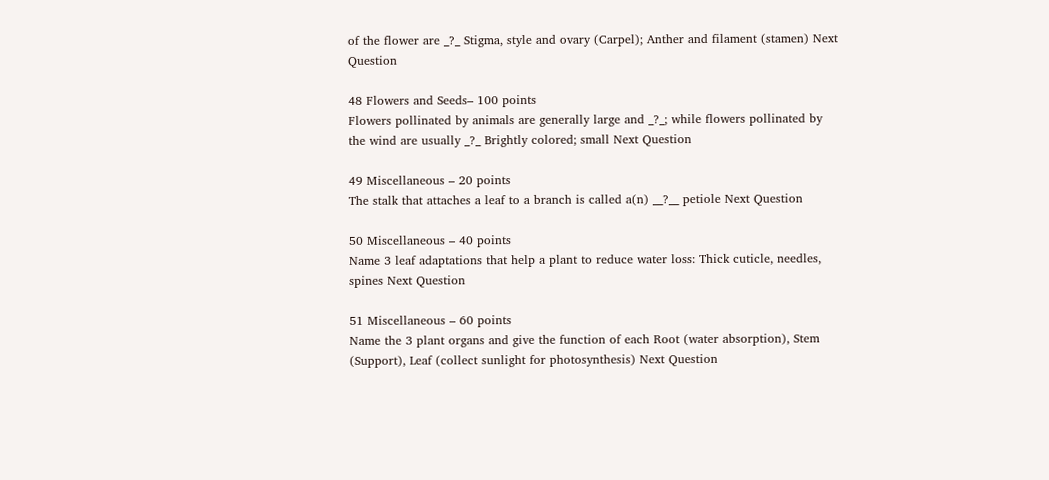of the flower are _?_ Stigma, style and ovary (Carpel); Anther and filament (stamen) Next Question

48 Flowers and Seeds– 100 points
Flowers pollinated by animals are generally large and _?_; while flowers pollinated by the wind are usually _?_ Brightly colored; small Next Question

49 Miscellaneous – 20 points
The stalk that attaches a leaf to a branch is called a(n) __?__ petiole Next Question

50 Miscellaneous – 40 points
Name 3 leaf adaptations that help a plant to reduce water loss: Thick cuticle, needles, spines Next Question

51 Miscellaneous – 60 points
Name the 3 plant organs and give the function of each Root (water absorption), Stem (Support), Leaf (collect sunlight for photosynthesis) Next Question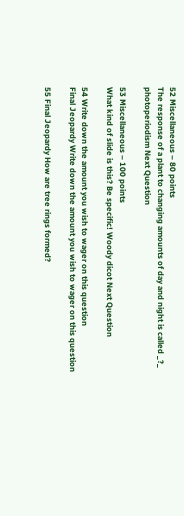52 Miscellaneous – 80 points
The response of a plant to changing amounts of day and night is called _?_ photoperiodism Next Question

53 Miscellaneous – 100 points
What kind of slide is this? Be specific! Woody dicot Next Question

54 Write down the amount you wish to wager on this question
Final Jeopardy Write down the amount you wish to wager on this question

55 Final Jeopardy How are tree rings formed?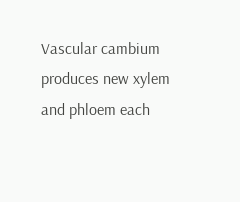Vascular cambium produces new xylem and phloem each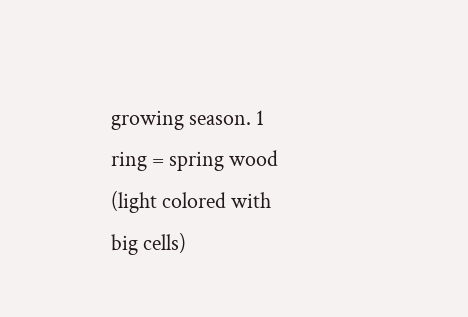growing season. 1 ring = spring wood (light colored with big cells)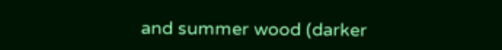and summer wood (darker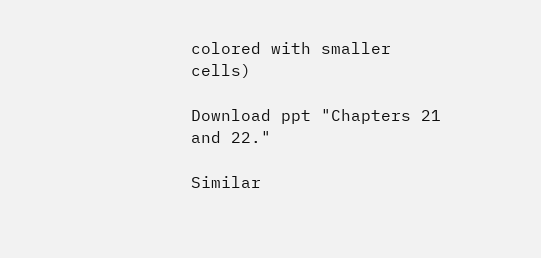colored with smaller cells)

Download ppt "Chapters 21 and 22."

Similar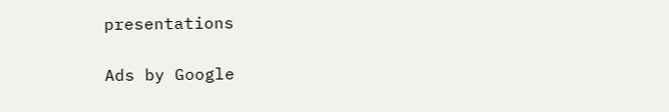presentations

Ads by Google